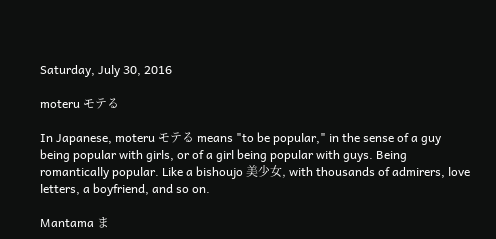Saturday, July 30, 2016

moteru モテる

In Japanese, moteru モテる means "to be popular," in the sense of a guy being popular with girls, or of a girl being popular with guys. Being romantically popular. Like a bishoujo 美少女, with thousands of admirers, love letters, a boyfriend, and so on.

Mantama ま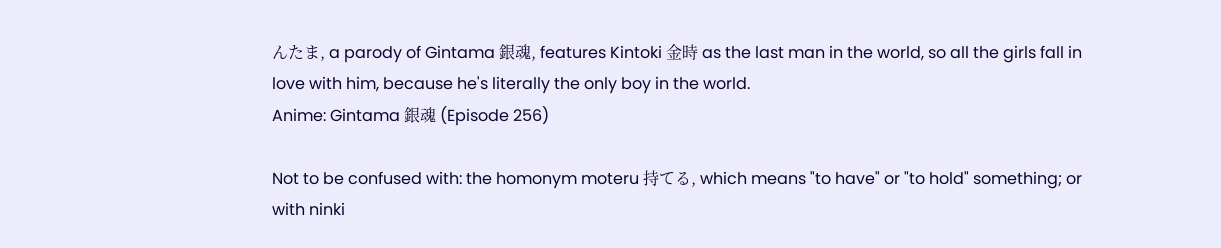んたま, a parody of Gintama 銀魂, features Kintoki 金時 as the last man in the world, so all the girls fall in love with him, because he's literally the only boy in the world.
Anime: Gintama 銀魂 (Episode 256)

Not to be confused with: the homonym moteru 持てる, which means "to have" or "to hold" something; or with ninki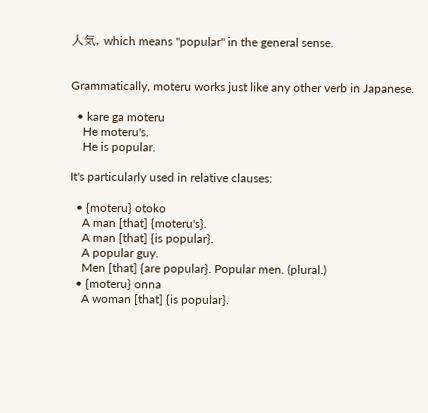人気, which means "popular" in the general sense.


Grammatically, moteru works just like any other verb in Japanese.

  • kare ga moteru
    He moteru's.
    He is popular.

It's particularly used in relative clauses:

  • {moteru} otoko
    A man [that] {moteru's}.
    A man [that] {is popular}.
    A popular guy.
    Men [that] {are popular}. Popular men. (plural.)
  • {moteru} onna
    A woman [that] {is popular}.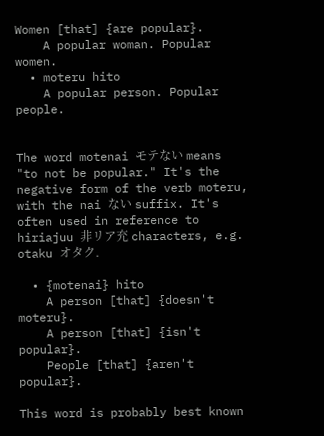Women [that] {are popular}.
    A popular woman. Popular women.
  • moteru hito
    A popular person. Popular people.


The word motenai モテない means "to not be popular." It's the negative form of the verb moteru, with the nai ない suffix. It's often used in reference to hiriajuu 非リア充 characters, e.g. otaku オタク.

  • {motenai} hito
    A person [that] {doesn't moteru}.
    A person [that] {isn't popular}.
    People [that] {aren't popular}.

This word is probably best known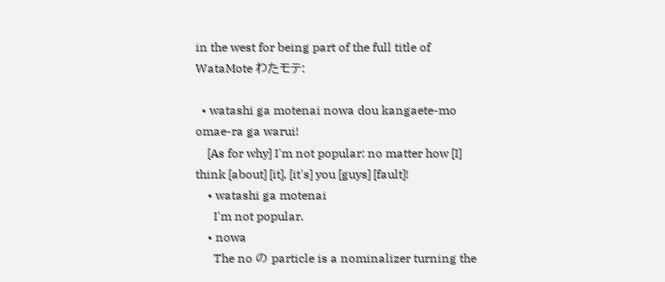in the west for being part of the full title of WataMote わたモテ:

  • watashi ga motenai nowa dou kangaete-mo omae-ra ga warui!
    [As for why] I'm not popular: no matter how [I] think [about] [it], [it's] you [guys] [fault]!
    • watashi ga motenai
      I'm not popular.
    • nowa
      The no の particle is a nominalizer turning the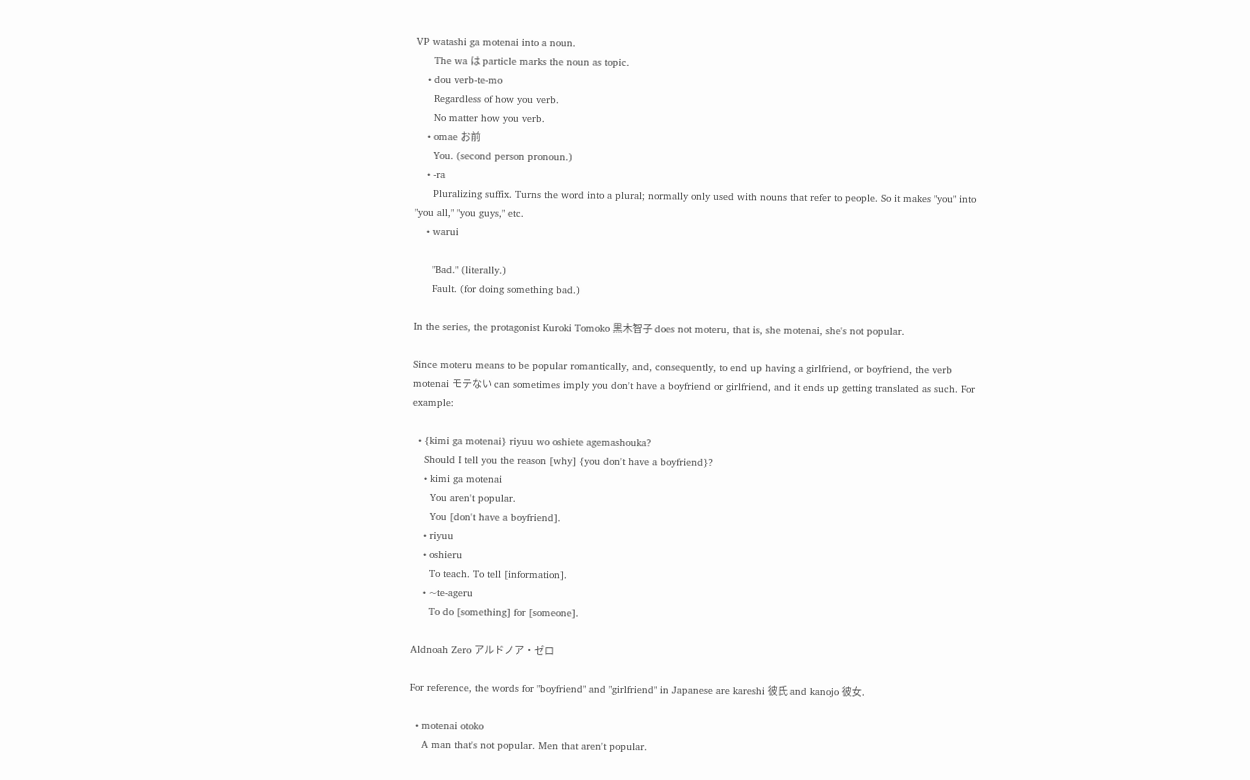VP watashi ga motenai into a noun.
      The wa は particle marks the noun as topic.
    • dou verb-te-mo
      Regardless of how you verb.
      No matter how you verb.
    • omae お前
      You. (second person pronoun.)
    • -ra
      Pluralizing suffix. Turns the word into a plural; normally only used with nouns that refer to people. So it makes "you" into "you all," "you guys," etc.
    • warui

      "Bad." (literally.)
      Fault. (for doing something bad.)

In the series, the protagonist Kuroki Tomoko 黒木智子 does not moteru, that is, she motenai, she's not popular.

Since moteru means to be popular romantically, and, consequently, to end up having a girlfriend, or boyfriend, the verb motenai モテない can sometimes imply you don't have a boyfriend or girlfriend, and it ends up getting translated as such. For example:

  • {kimi ga motenai} riyuu wo oshiete agemashouka?
    Should I tell you the reason [why] {you don't have a boyfriend}?
    • kimi ga motenai
      You aren't popular.
      You [don't have a boyfriend].
    • riyuu
    • oshieru
      To teach. To tell [information].
    • ~te-ageru
      To do [something] for [someone].

Aldnoah Zero アルドノア・ゼロ

For reference, the words for "boyfriend" and "girlfriend" in Japanese are kareshi 彼氏 and kanojo 彼女.

  • motenai otoko
    A man that's not popular. Men that aren't popular.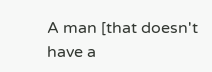A man [that doesn't have a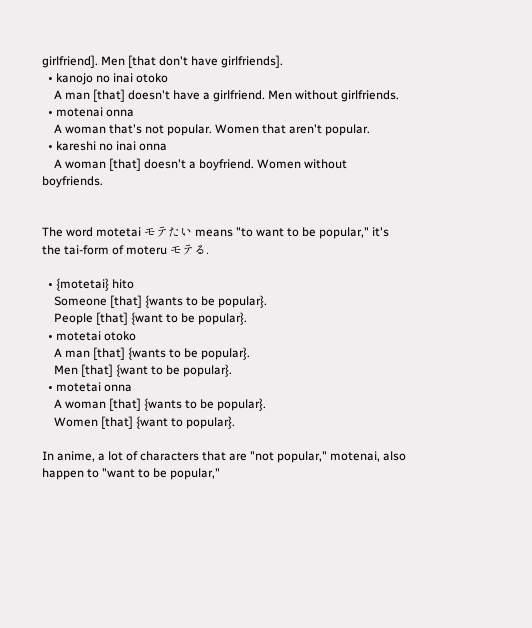girlfriend]. Men [that don't have girlfriends].
  • kanojo no inai otoko
    A man [that] doesn't have a girlfriend. Men without girlfriends.
  • motenai onna
    A woman that's not popular. Women that aren't popular.
  • kareshi no inai onna
    A woman [that] doesn't a boyfriend. Women without boyfriends.


The word motetai モテたい means "to want to be popular," it's the tai-form of moteru モテる.

  • {motetai} hito
    Someone [that] {wants to be popular}.
    People [that] {want to be popular}.
  • motetai otoko
    A man [that] {wants to be popular}.
    Men [that] {want to be popular}.
  • motetai onna
    A woman [that] {wants to be popular}.
    Women [that] {want to popular}.

In anime, a lot of characters that are "not popular," motenai, also happen to "want to be popular,"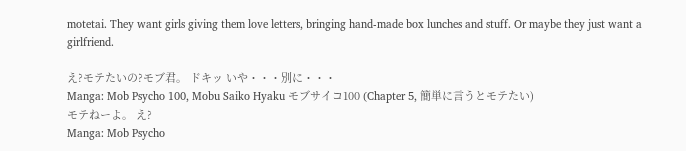motetai. They want girls giving them love letters, bringing hand-made box lunches and stuff. Or maybe they just want a girlfriend.

え?モテたいの?モブ君。 ドキッ いや・・・別に・・・
Manga: Mob Psycho 100, Mobu Saiko Hyaku モブサイコ100 (Chapter 5, 簡単に言うとモテたい)
モテねーよ。 え?
Manga: Mob Psycho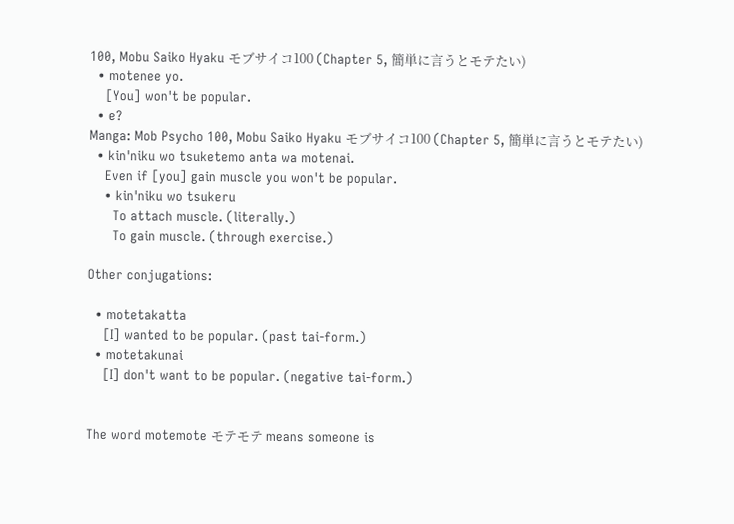100, Mobu Saiko Hyaku モブサイコ100 (Chapter 5, 簡単に言うとモテたい)
  • motenee yo.
    [You] won't be popular.
  • e?
Manga: Mob Psycho 100, Mobu Saiko Hyaku モブサイコ100 (Chapter 5, 簡単に言うとモテたい)
  • kin'niku wo tsuketemo anta wa motenai.
    Even if [you] gain muscle you won't be popular.
    • kin'niku wo tsukeru
      To attach muscle. (literally.)
      To gain muscle. (through exercise.)

Other conjugations:

  • motetakatta
    [I] wanted to be popular. (past tai-form.)
  • motetakunai
    [I] don't want to be popular. (negative tai-form.)


The word motemote モテモテ means someone is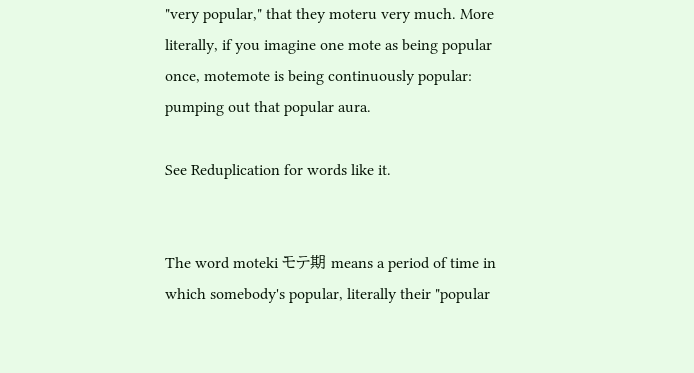"very popular," that they moteru very much. More literally, if you imagine one mote as being popular once, motemote is being continuously popular: pumping out that popular aura.

See Reduplication for words like it.


The word moteki モテ期 means a period of time in which somebody's popular, literally their "popular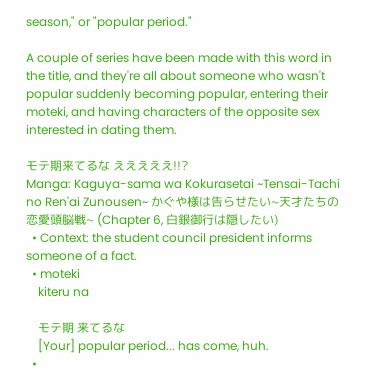season," or "popular period."

A couple of series have been made with this word in the title, and they're all about someone who wasn't popular suddenly becoming popular, entering their moteki, and having characters of the opposite sex interested in dating them.

モテ期来てるな えええええ!!?
Manga: Kaguya-sama wa Kokurasetai ~Tensai-Tachi no Ren'ai Zunousen~ かぐや様は告らせたい~天才たちの恋愛頭脳戦~ (Chapter 6, 白銀御行は隠したい)
  • Context: the student council president informs someone of a fact.
  • moteki
    kiteru na

    モテ期 来てるな
    [Your] popular period... has come, huh.
  •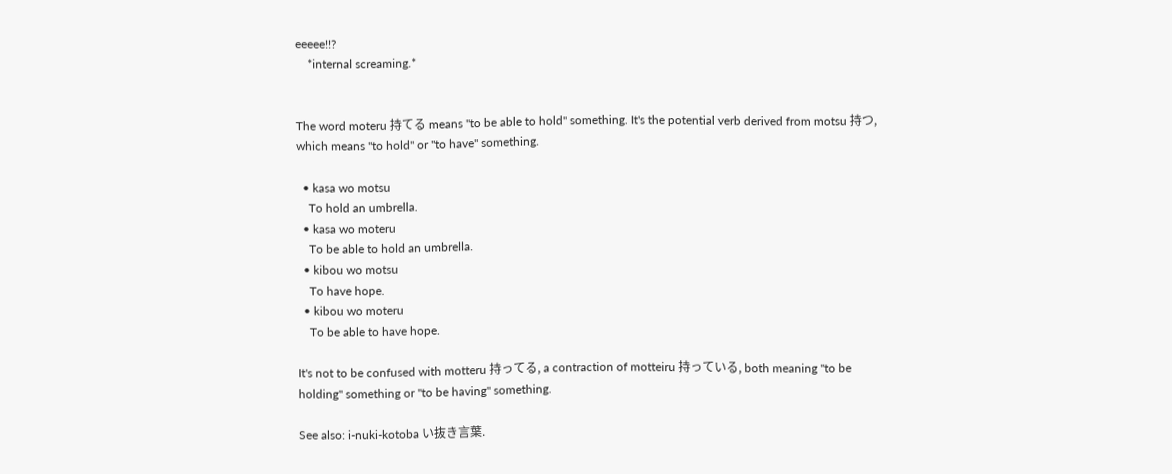eeeee!!?
    *internal screaming.*


The word moteru 持てる means "to be able to hold" something. It's the potential verb derived from motsu 持つ, which means "to hold" or "to have" something.

  • kasa wo motsu
    To hold an umbrella.
  • kasa wo moteru
    To be able to hold an umbrella.
  • kibou wo motsu
    To have hope.
  • kibou wo moteru
    To be able to have hope.

It's not to be confused with motteru 持ってる, a contraction of motteiru 持っている, both meaning "to be holding" something or "to be having" something.

See also: i-nuki-kotoba い抜き言葉.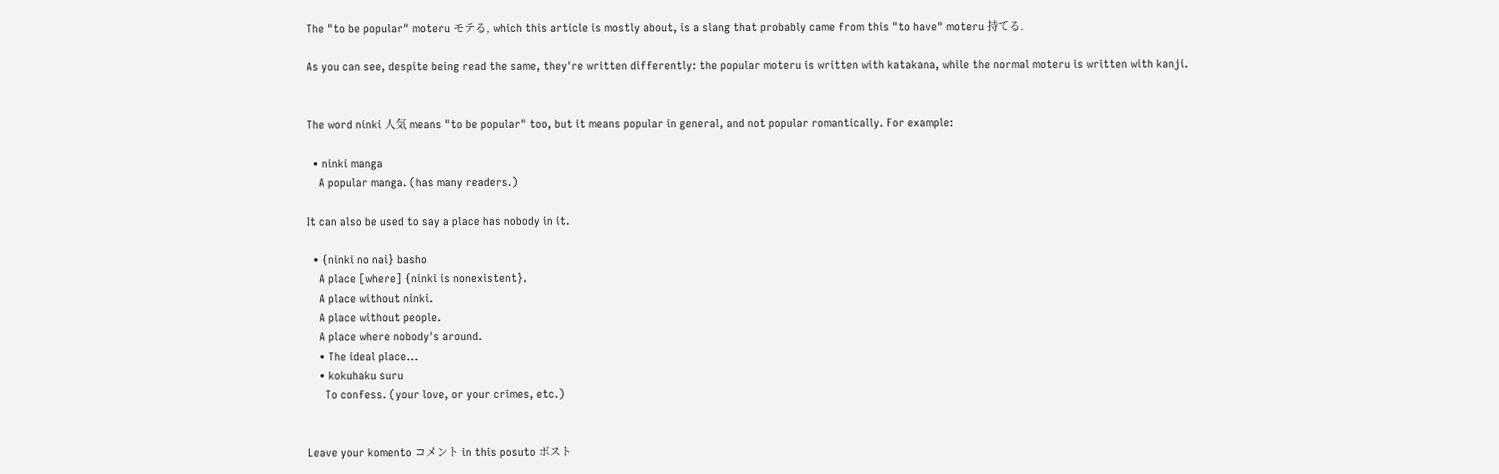The "to be popular" moteru モテる, which this article is mostly about, is a slang that probably came from this "to have" moteru 持てる.

As you can see, despite being read the same, they're written differently: the popular moteru is written with katakana, while the normal moteru is written with kanji.


The word ninki 人気 means "to be popular" too, but it means popular in general, and not popular romantically. For example:

  • ninki manga
    A popular manga. (has many readers.)

It can also be used to say a place has nobody in it.

  • {ninki no nai} basho
    A place [where] {ninki is nonexistent}.
    A place without ninki.
    A place without people.
    A place where nobody's around.
    • The ideal place...
    • kokuhaku suru
      To confess. (your love, or your crimes, etc.)


Leave your komento コメント in this posuto ポスト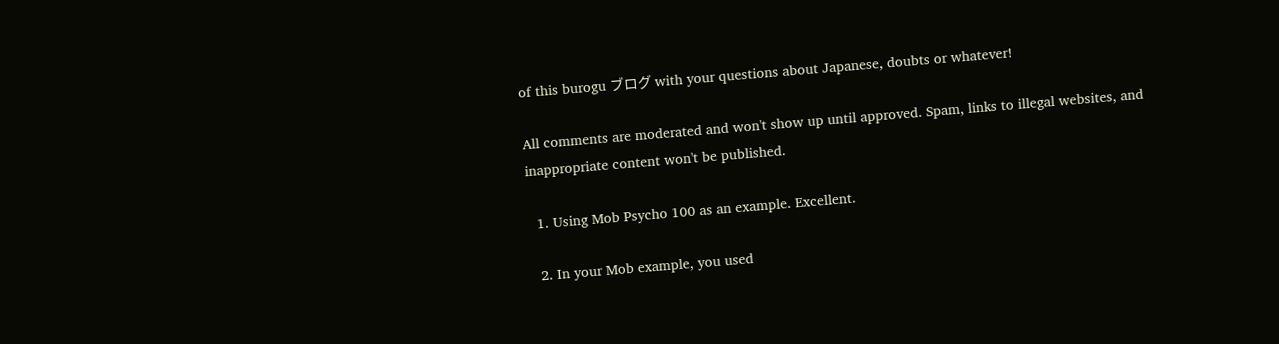of this burogu ブログ with your questions about Japanese, doubts or whatever!

All comments are moderated and won't show up until approved. Spam, links to illegal websites, and inappropriate content won't be published.

  1. Using Mob Psycho 100 as an example. Excellent.

  2. In your Mob example, you used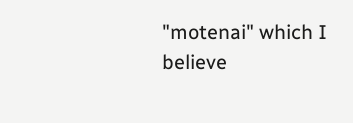"motenai" which I believe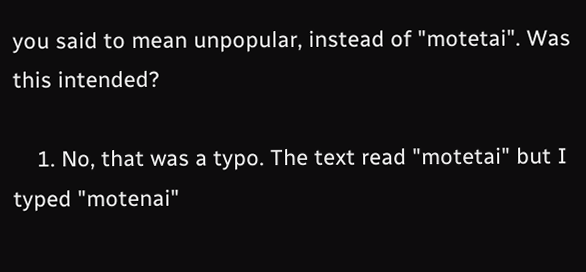you said to mean unpopular, instead of "motetai". Was this intended?

    1. No, that was a typo. The text read "motetai" but I typed "motenai"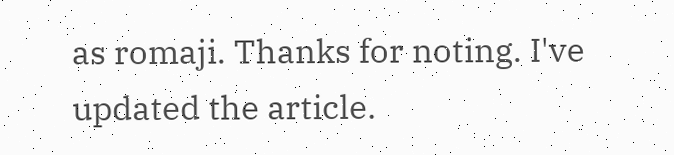as romaji. Thanks for noting. I've updated the article.